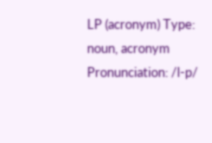LP (acronym) Type: noun, acronym Pronunciation: /l-p/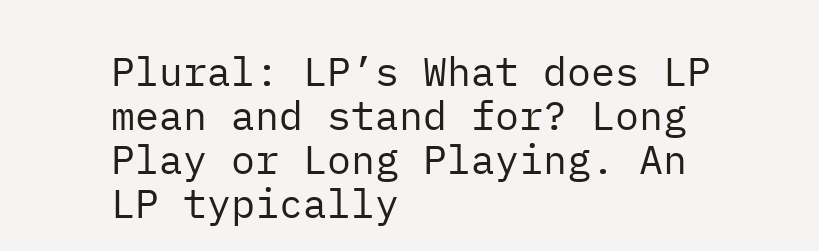Plural: LP’s What does LP mean and stand for? Long Play or Long Playing. An LP typically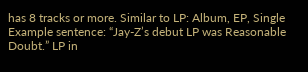has 8 tracks or more. Similar to LP: Album, EP, Single Example sentence: “Jay-Z’s debut LP was Reasonable Doubt.” LP in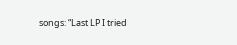songs: “Last LP I tried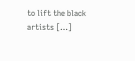to lift the black artists […]